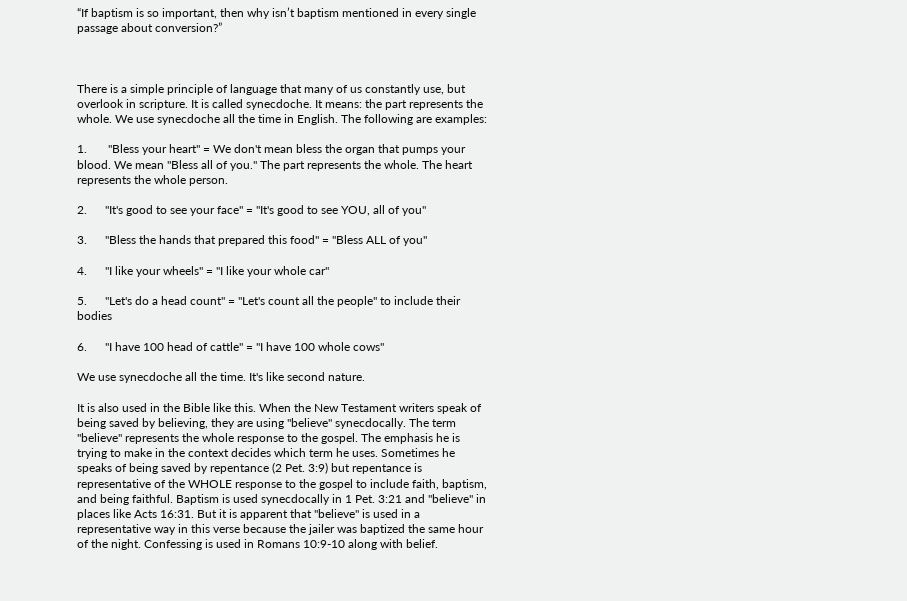“If baptism is so important, then why isn’t baptism mentioned in every single passage about conversion?”



There is a simple principle of language that many of us constantly use, but overlook in scripture. It is called synecdoche. It means: the part represents the whole. We use synecdoche all the time in English. The following are examples:

1.       "Bless your heart" = We don't mean bless the organ that pumps your blood. We mean "Bless all of you." The part represents the whole. The heart represents the whole person.

2.      "It's good to see your face" = "It's good to see YOU, all of you"

3.      "Bless the hands that prepared this food" = "Bless ALL of you"

4.      "I like your wheels" = "I like your whole car"

5.      "Let's do a head count" = "Let's count all the people" to include their bodies

6.      "I have 100 head of cattle" = "I have 100 whole cows"

We use synecdoche all the time. It's like second nature.

It is also used in the Bible like this. When the New Testament writers speak of being saved by believing, they are using "believe" synecdocally. The term "believe" represents the whole response to the gospel. The emphasis he is trying to make in the context decides which term he uses. Sometimes he speaks of being saved by repentance (2 Pet. 3:9) but repentance is representative of the WHOLE response to the gospel to include faith, baptism, and being faithful. Baptism is used synecdocally in 1 Pet. 3:21 and "believe" in places like Acts 16:31. But it is apparent that "believe" is used in a representative way in this verse because the jailer was baptized the same hour of the night. Confessing is used in Romans 10:9-10 along with belief.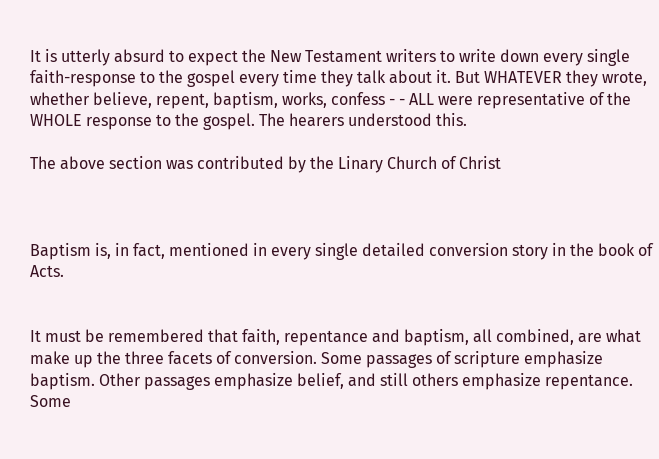It is utterly absurd to expect the New Testament writers to write down every single faith-response to the gospel every time they talk about it. But WHATEVER they wrote, whether believe, repent, baptism, works, confess - - ALL were representative of the WHOLE response to the gospel. The hearers understood this.

The above section was contributed by the Linary Church of Christ



Baptism is, in fact, mentioned in every single detailed conversion story in the book of Acts.


It must be remembered that faith, repentance and baptism, all combined, are what make up the three facets of conversion. Some passages of scripture emphasize baptism. Other passages emphasize belief, and still others emphasize repentance. Some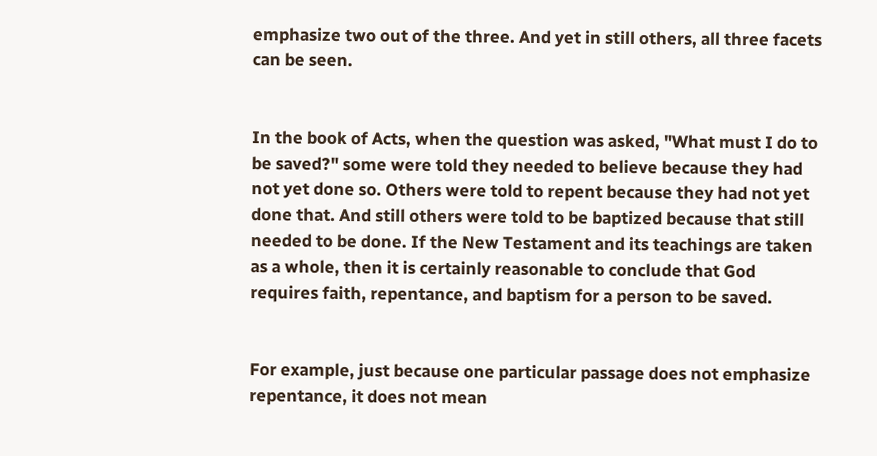emphasize two out of the three. And yet in still others, all three facets can be seen.


In the book of Acts, when the question was asked, "What must I do to be saved?" some were told they needed to believe because they had not yet done so. Others were told to repent because they had not yet done that. And still others were told to be baptized because that still needed to be done. If the New Testament and its teachings are taken as a whole, then it is certainly reasonable to conclude that God requires faith, repentance, and baptism for a person to be saved.


For example, just because one particular passage does not emphasize repentance, it does not mean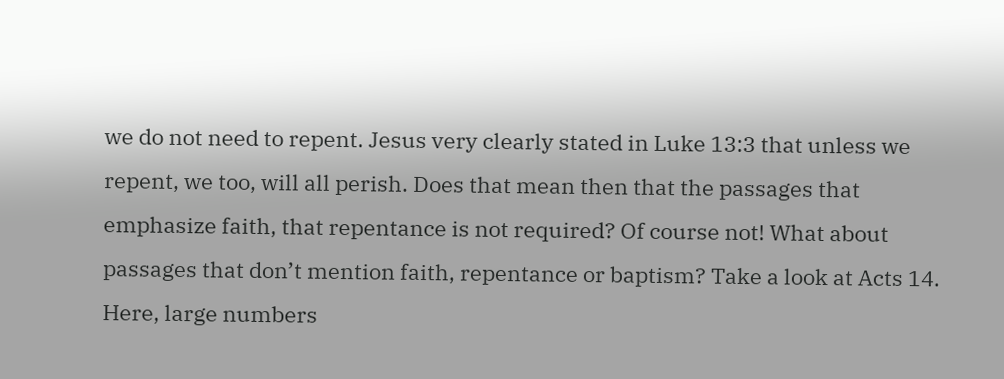we do not need to repent. Jesus very clearly stated in Luke 13:3 that unless we repent, we too, will all perish. Does that mean then that the passages that emphasize faith, that repentance is not required? Of course not! What about passages that don’t mention faith, repentance or baptism? Take a look at Acts 14. Here, large numbers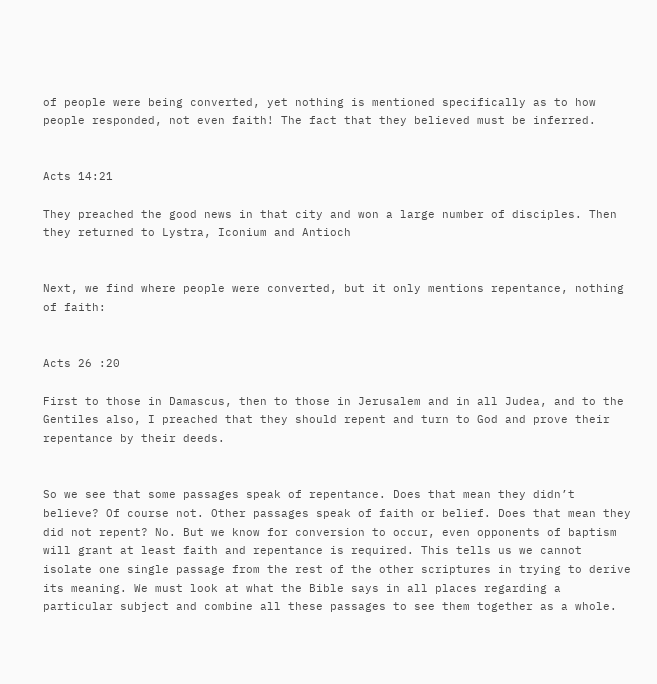of people were being converted, yet nothing is mentioned specifically as to how people responded, not even faith! The fact that they believed must be inferred.


Acts 14:21

They preached the good news in that city and won a large number of disciples. Then they returned to Lystra, Iconium and Antioch


Next, we find where people were converted, but it only mentions repentance, nothing of faith:


Acts 26 :20

First to those in Damascus, then to those in Jerusalem and in all Judea, and to the Gentiles also, I preached that they should repent and turn to God and prove their repentance by their deeds.


So we see that some passages speak of repentance. Does that mean they didn’t believe? Of course not. Other passages speak of faith or belief. Does that mean they did not repent? No. But we know for conversion to occur, even opponents of baptism will grant at least faith and repentance is required. This tells us we cannot isolate one single passage from the rest of the other scriptures in trying to derive its meaning. We must look at what the Bible says in all places regarding a particular subject and combine all these passages to see them together as a whole.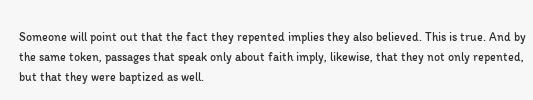Someone will point out that the fact they repented implies they also believed. This is true. And by the same token, passages that speak only about faith imply, likewise, that they not only repented, but that they were baptized as well.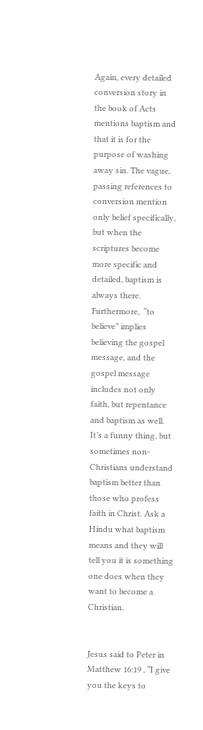Again, every detailed conversion story in the book of Acts mentions baptism and that it is for the purpose of washing away sin. The vague, passing references to conversion mention only belief specifically, but when the scriptures become more specific and detailed, baptism is always there. Furthermore,  “to believe” implies believing the gospel message, and the gospel message includes not only faith, but repentance and baptism as well. It’s a funny thing, but sometimes non-Christians understand baptism better than those who profess faith in Christ. Ask a Hindu what baptism means and they will tell you it is something one does when they want to become a Christian.


Jesus said to Peter in Matthew 16:19 , “I give you the keys to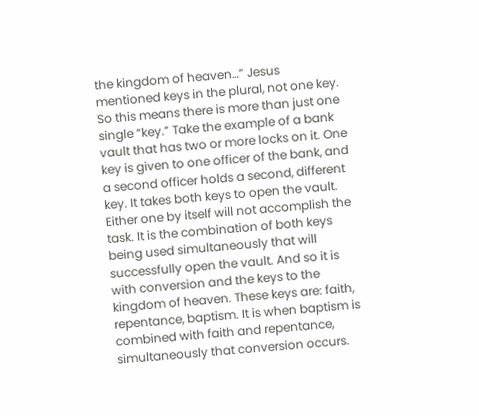the kingdom of heaven…” Jesus mentioned keys in the plural, not one key. So this means there is more than just one single “key.” Take the example of a bank vault that has two or more locks on it. One key is given to one officer of the bank, and a second officer holds a second, different key. It takes both keys to open the vault. Either one by itself will not accomplish the task. It is the combination of both keys being used simultaneously that will successfully open the vault. And so it is with conversion and the keys to the kingdom of heaven. These keys are: faith, repentance, baptism. It is when baptism is combined with faith and repentance, simultaneously that conversion occurs.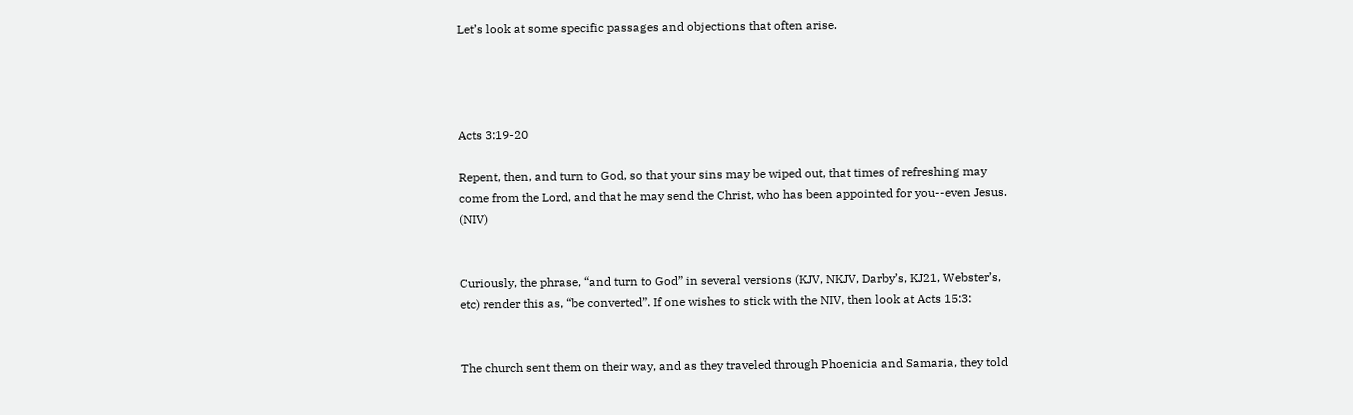Let’s look at some specific passages and objections that often arise.




Acts 3:19-20

Repent, then, and turn to God, so that your sins may be wiped out, that times of refreshing may come from the Lord, and that he may send the Christ, who has been appointed for you--even Jesus. (NIV)


Curiously, the phrase, “and turn to God” in several versions (KJV, NKJV, Darby’s, KJ21, Webster’s, etc) render this as, “be converted”. If one wishes to stick with the NIV, then look at Acts 15:3:


The church sent them on their way, and as they traveled through Phoenicia and Samaria, they told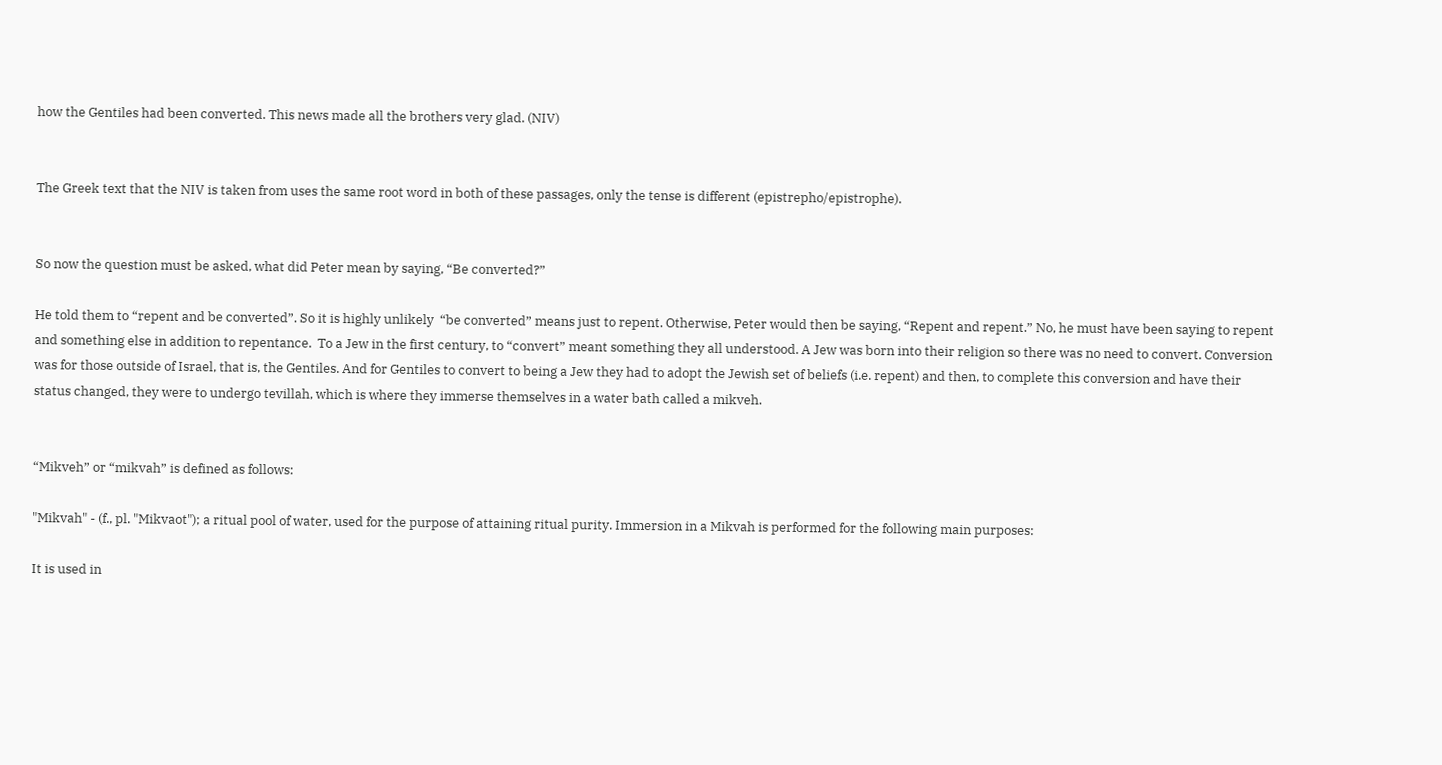how the Gentiles had been converted. This news made all the brothers very glad. (NIV)


The Greek text that the NIV is taken from uses the same root word in both of these passages, only the tense is different (epistrepho/epistrophe).


So now the question must be asked, what did Peter mean by saying, “Be converted?”

He told them to “repent and be converted”. So it is highly unlikely  “be converted” means just to repent. Otherwise, Peter would then be saying, “Repent and repent.” No, he must have been saying to repent and something else in addition to repentance.  To a Jew in the first century, to “convert” meant something they all understood. A Jew was born into their religion so there was no need to convert. Conversion was for those outside of Israel, that is, the Gentiles. And for Gentiles to convert to being a Jew they had to adopt the Jewish set of beliefs (i.e. repent) and then, to complete this conversion and have their status changed, they were to undergo tevillah, which is where they immerse themselves in a water bath called a mikveh.


“Mikveh” or “mikvah” is defined as follows:

"Mikvah" - (f., pl. "Mikvaot"); a ritual pool of water, used for the purpose of attaining ritual purity. Immersion in a Mikvah is performed for the following main purposes:

It is used in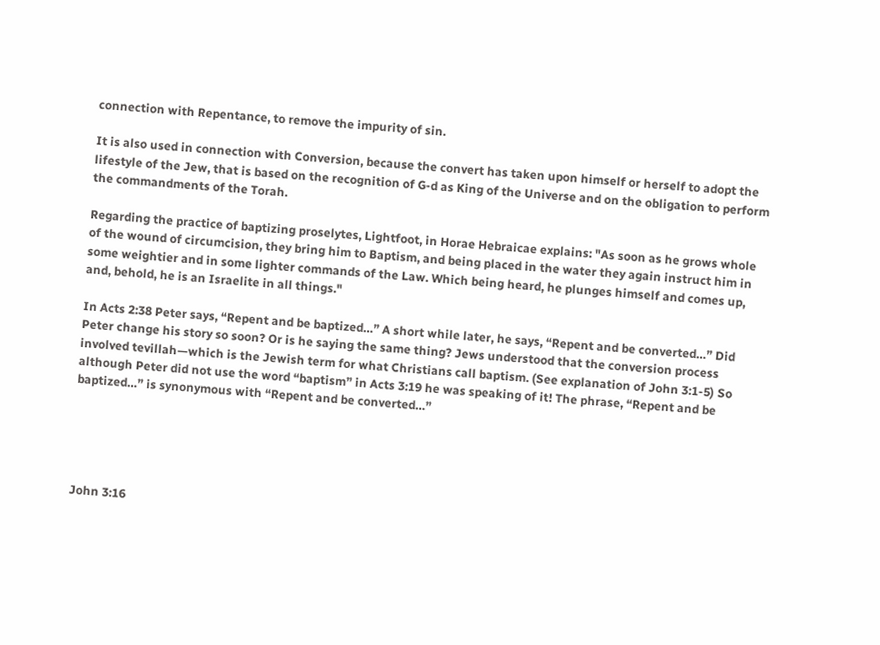connection with Repentance, to remove the impurity of sin.

It is also used in connection with Conversion, because the convert has taken upon himself or herself to adopt the lifestyle of the Jew, that is based on the recognition of G-d as King of the Universe and on the obligation to perform the commandments of the Torah.

Regarding the practice of baptizing proselytes, Lightfoot, in Horae Hebraicae explains: "As soon as he grows whole of the wound of circumcision, they bring him to Baptism, and being placed in the water they again instruct him in some weightier and in some lighter commands of the Law. Which being heard, he plunges himself and comes up, and, behold, he is an Israelite in all things."

In Acts 2:38 Peter says, “Repent and be baptized…” A short while later, he says, “Repent and be converted…” Did Peter change his story so soon? Or is he saying the same thing? Jews understood that the conversion process involved tevillah—which is the Jewish term for what Christians call baptism. (See explanation of John 3:1-5) So although Peter did not use the word “baptism” in Acts 3:19 he was speaking of it! The phrase, “Repent and be baptized…” is synonymous with “Repent and be converted…”





John 3:16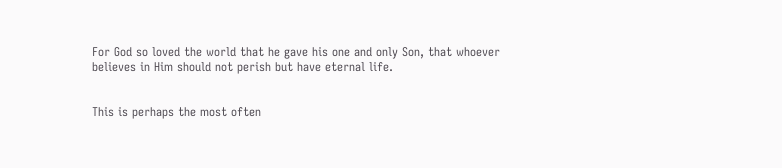For God so loved the world that he gave his one and only Son, that whoever believes in Him should not perish but have eternal life.


This is perhaps the most often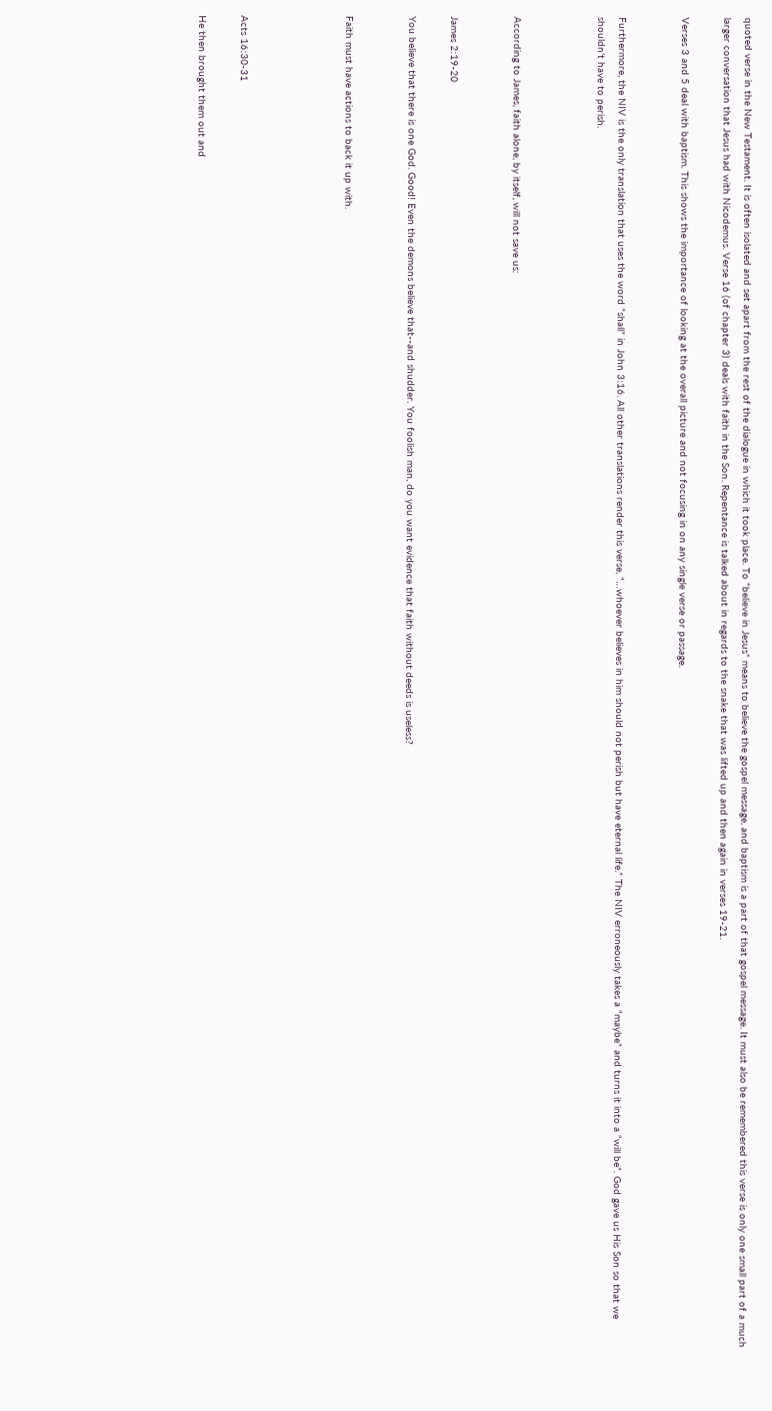quoted verse in the New Testament. It is often isolated and set apart from the rest of the dialogue in which it took place. To “believe in Jesus” means to believe the gospel message, and baptism is a part of that gospel message. It must also be remembered this verse is only one small part of a much larger conversation that Jesus had with Nicodemus. Verse 16 (of chapter 3) deals with faith in the Son. Repentance is talked about in regards to the snake that was lifted up and then again in verses 19-21.

Verses 3 and 5 deal with baptism. This shows the importance of looking at the overall picture and not focusing in on any single verse or passage.


Furthermore, the NIV is the only translation that uses the word “shall” in John 3:16. All other translations render this verse, “…whoever believes in him should not perish but have eternal life.” The NIV erroneously takes a “maybe” and turns it into a “will be”. God gave us His Son so that we shouldn’t have to perish.



According to James, faith alone, by itself, will not save us:


James 2:19-20

You believe that there is one God. Good! Even the demons believe that--and shudder. You foolish man, do you want evidence that faith without deeds is useless?


Faith must have actions to back it up with.




Acts 16:30-31

He then brought them out and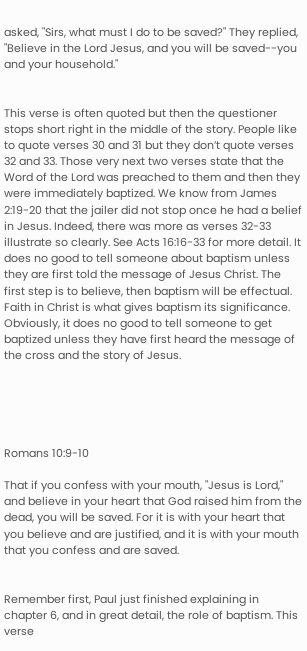asked, "Sirs, what must I do to be saved?" They replied, "Believe in the Lord Jesus, and you will be saved--you and your household."


This verse is often quoted but then the questioner stops short right in the middle of the story. People like to quote verses 30 and 31 but they don’t quote verses 32 and 33. Those very next two verses state that the Word of the Lord was preached to them and then they were immediately baptized. We know from James 2:19-20 that the jailer did not stop once he had a belief in Jesus. Indeed, there was more as verses 32-33 illustrate so clearly. See Acts 16:16-33 for more detail. It does no good to tell someone about baptism unless they are first told the message of Jesus Christ. The first step is to believe, then baptism will be effectual. Faith in Christ is what gives baptism its significance. Obviously, it does no good to tell someone to get baptized unless they have first heard the message of the cross and the story of Jesus.





Romans 10:9-10

That if you confess with your mouth, "Jesus is Lord," and believe in your heart that God raised him from the dead, you will be saved. For it is with your heart that you believe and are justified, and it is with your mouth that you confess and are saved.


Remember first, Paul just finished explaining in chapter 6, and in great detail, the role of baptism. This verse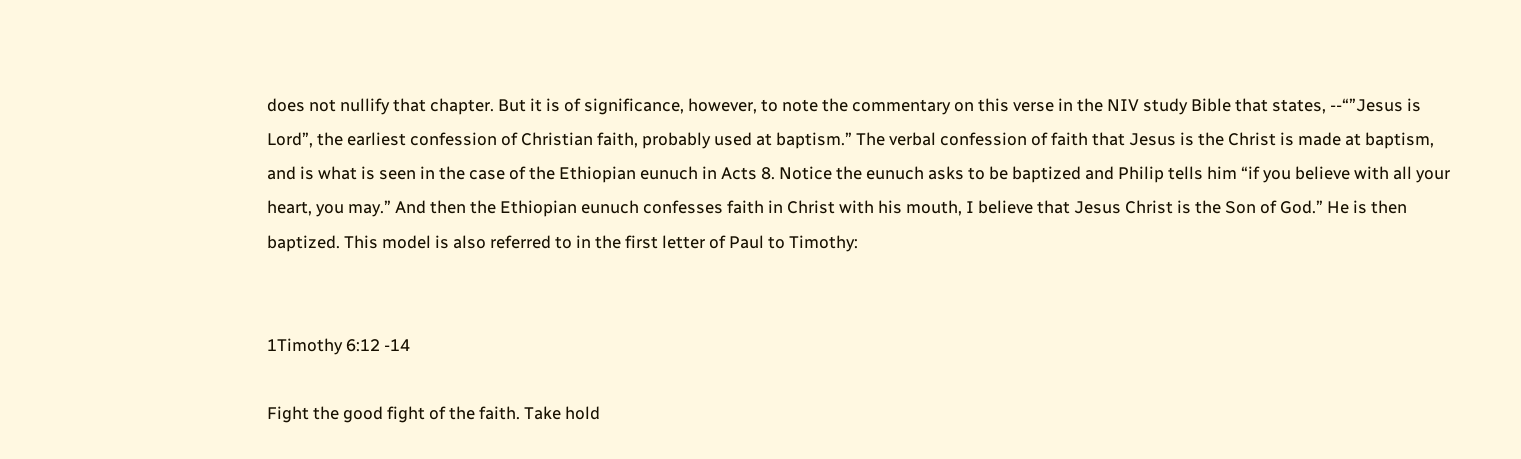does not nullify that chapter. But it is of significance, however, to note the commentary on this verse in the NIV study Bible that states, --“”Jesus is Lord”, the earliest confession of Christian faith, probably used at baptism.” The verbal confession of faith that Jesus is the Christ is made at baptism, and is what is seen in the case of the Ethiopian eunuch in Acts 8. Notice the eunuch asks to be baptized and Philip tells him “if you believe with all your heart, you may.” And then the Ethiopian eunuch confesses faith in Christ with his mouth, I believe that Jesus Christ is the Son of God.” He is then baptized. This model is also referred to in the first letter of Paul to Timothy:


1Timothy 6:12 -14

Fight the good fight of the faith. Take hold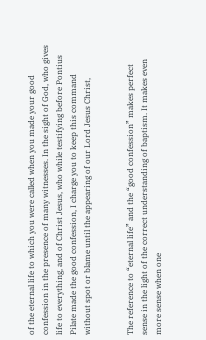of the eternal life to which you were called when you made your good confession in the presence of many witnesses. In the sight of God, who gives life to everything, and of Christ Jesus, who while testifying before Pontius Pilate made the good confession, I charge you to keep this command without spot or blame until the appearing of our Lord Jesus Christ,


The reference to “eternal life” and the “good confession” makes perfect sense in the light of the correct understanding of baptism. It makes even more sense when one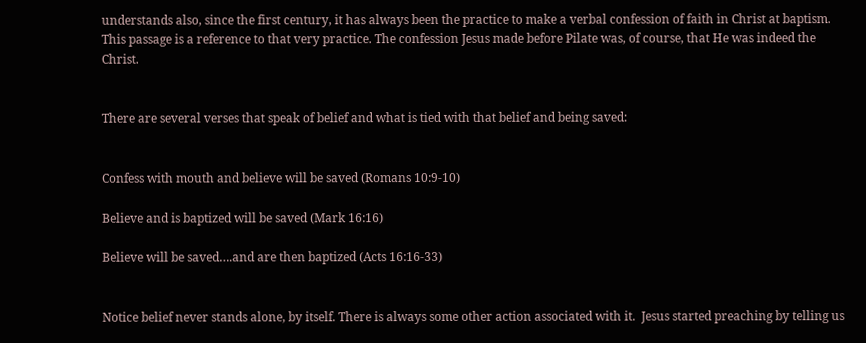understands also, since the first century, it has always been the practice to make a verbal confession of faith in Christ at baptism. This passage is a reference to that very practice. The confession Jesus made before Pilate was, of course, that He was indeed the Christ.


There are several verses that speak of belief and what is tied with that belief and being saved:


Confess with mouth and believe will be saved (Romans 10:9-10)

Believe and is baptized will be saved (Mark 16:16)

Believe will be saved….and are then baptized (Acts 16:16-33)


Notice belief never stands alone, by itself. There is always some other action associated with it.  Jesus started preaching by telling us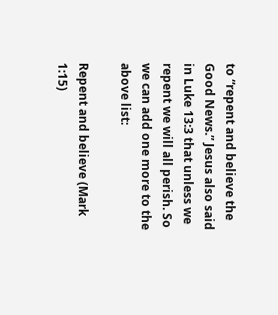to “repent and believe the Good News.” Jesus also said in Luke 13:3 that unless we repent we will all perish. So we can add one more to the above list:

Repent and believe (Mark 1:15)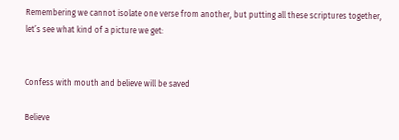Remembering we cannot isolate one verse from another, but putting all these scriptures together, let’s see what kind of a picture we get:


Confess with mouth and believe will be saved

Believe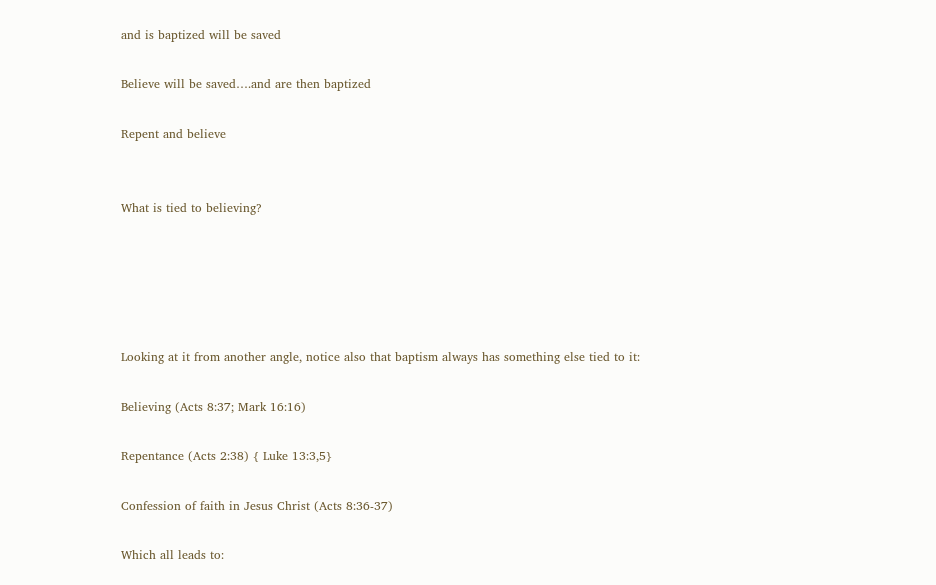and is baptized will be saved

Believe will be saved….and are then baptized

Repent and believe


What is tied to believing?





Looking at it from another angle, notice also that baptism always has something else tied to it:

Believing (Acts 8:37; Mark 16:16)

Repentance (Acts 2:38) { Luke 13:3,5}

Confession of faith in Jesus Christ (Acts 8:36-37)

Which all leads to: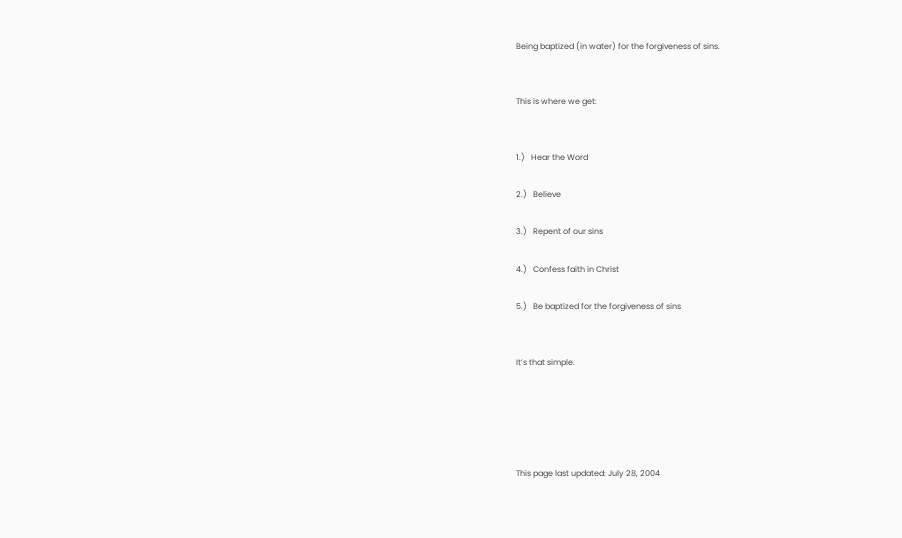Being baptized (in water) for the forgiveness of sins.


This is where we get:


1.)   Hear the Word

2.)   Believe

3.)   Repent of our sins

4.)   Confess faith in Christ

5.)   Be baptized for the forgiveness of sins


It’s that simple.





This page last updated: July 28, 2004